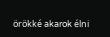örökké akarok élni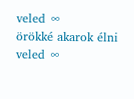veled ∞
örökké akarok élni veled ∞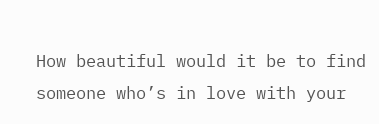How beautiful would it be to find someone who’s in love with your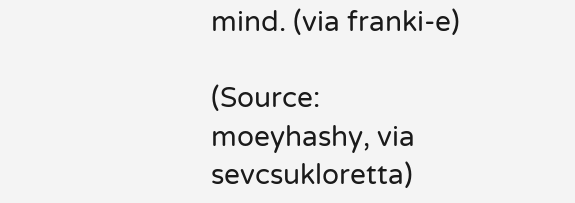mind. (via franki-e)

(Source: moeyhashy, via sevcsukloretta)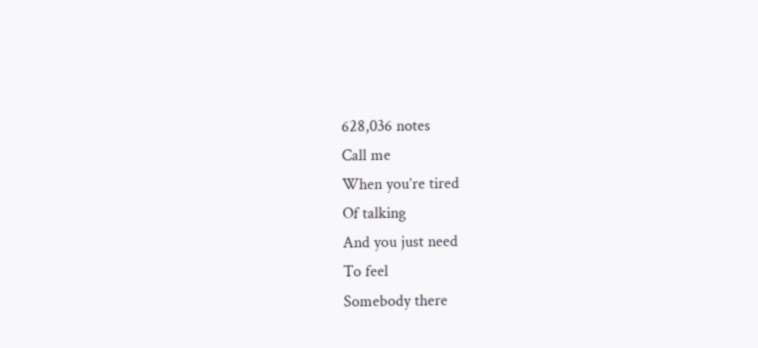628,036 notes
Call me
When you’re tired
Of talking
And you just need
To feel
Somebody there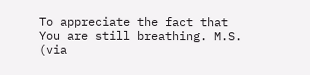To appreciate the fact that
You are still breathing. M.S. (via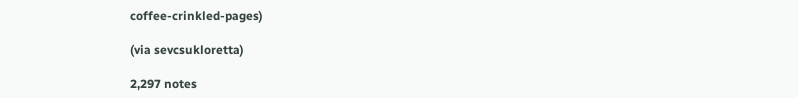coffee-crinkled-pages)

(via sevcsukloretta)

2,297 notes